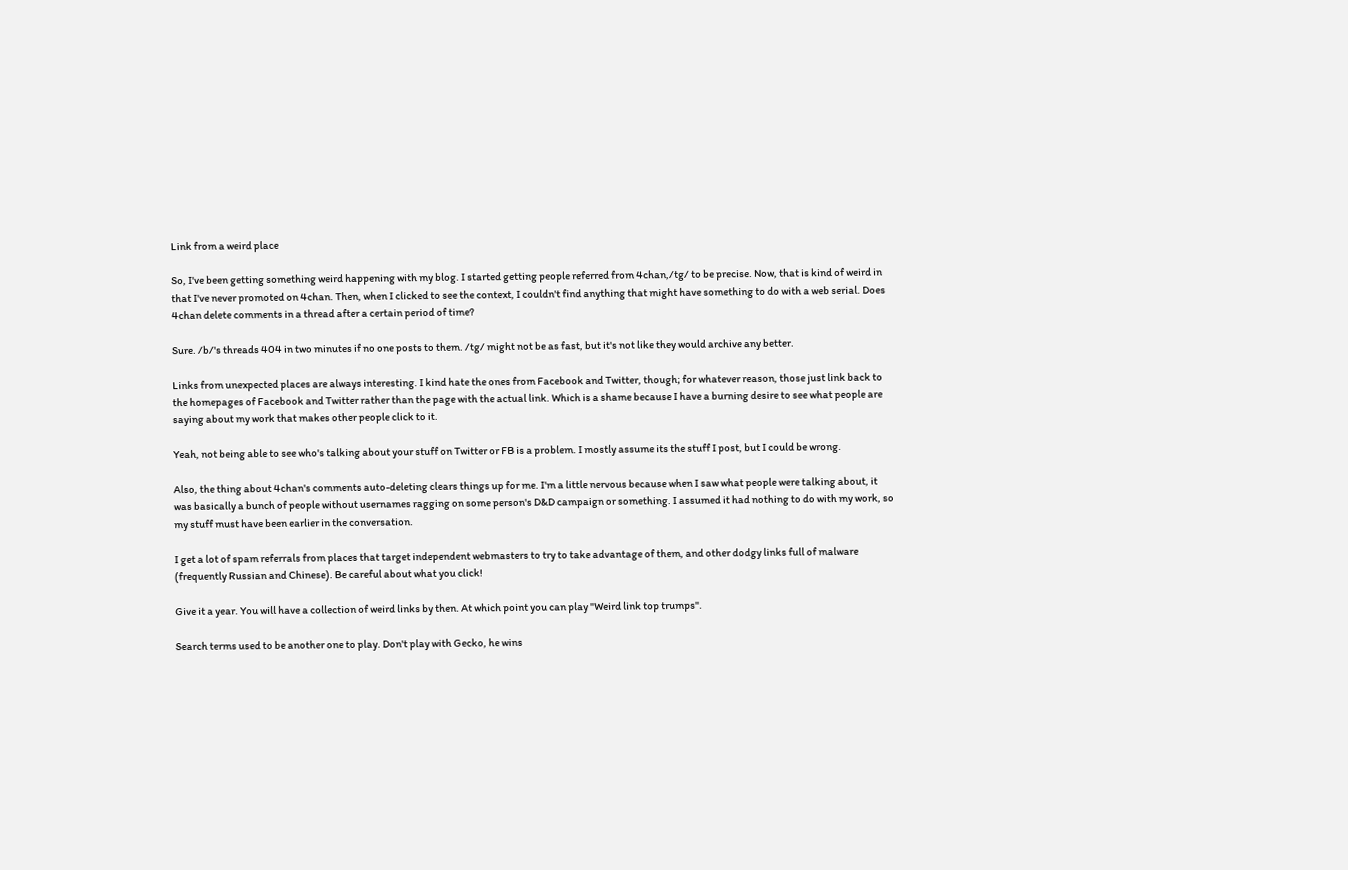Link from a weird place

So, I've been getting something weird happening with my blog. I started getting people referred from 4chan,/tg/ to be precise. Now, that is kind of weird in that I've never promoted on 4chan. Then, when I clicked to see the context, I couldn't find anything that might have something to do with a web serial. Does 4chan delete comments in a thread after a certain period of time?

Sure. /b/'s threads 404 in two minutes if no one posts to them. /tg/ might not be as fast, but it's not like they would archive any better.

Links from unexpected places are always interesting. I kind hate the ones from Facebook and Twitter, though; for whatever reason, those just link back to the homepages of Facebook and Twitter rather than the page with the actual link. Which is a shame because I have a burning desire to see what people are saying about my work that makes other people click to it.

Yeah, not being able to see who's talking about your stuff on Twitter or FB is a problem. I mostly assume its the stuff I post, but I could be wrong.

Also, the thing about 4chan's comments auto-deleting clears things up for me. I'm a little nervous because when I saw what people were talking about, it was basically a bunch of people without usernames ragging on some person's D&D campaign or something. I assumed it had nothing to do with my work, so my stuff must have been earlier in the conversation.

I get a lot of spam referrals from places that target independent webmasters to try to take advantage of them, and other dodgy links full of malware (frequently Russian and Chinese). Be careful about what you click!

Give it a year. You will have a collection of weird links by then. At which point you can play "Weird link top trumps".

Search terms used to be another one to play. Don't play with Gecko, he wins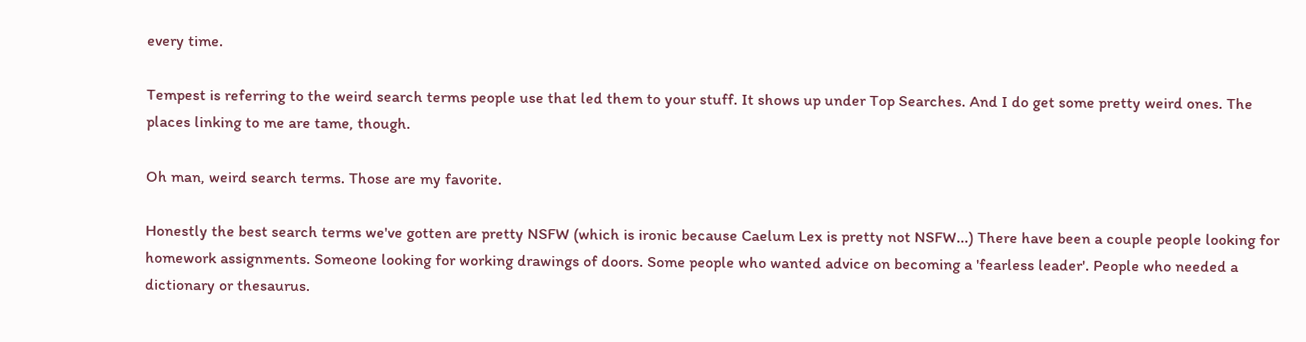every time.

Tempest is referring to the weird search terms people use that led them to your stuff. It shows up under Top Searches. And I do get some pretty weird ones. The places linking to me are tame, though.

Oh man, weird search terms. Those are my favorite.

Honestly the best search terms we've gotten are pretty NSFW (which is ironic because Caelum Lex is pretty not NSFW...) There have been a couple people looking for homework assignments. Someone looking for working drawings of doors. Some people who wanted advice on becoming a 'fearless leader'. People who needed a dictionary or thesaurus.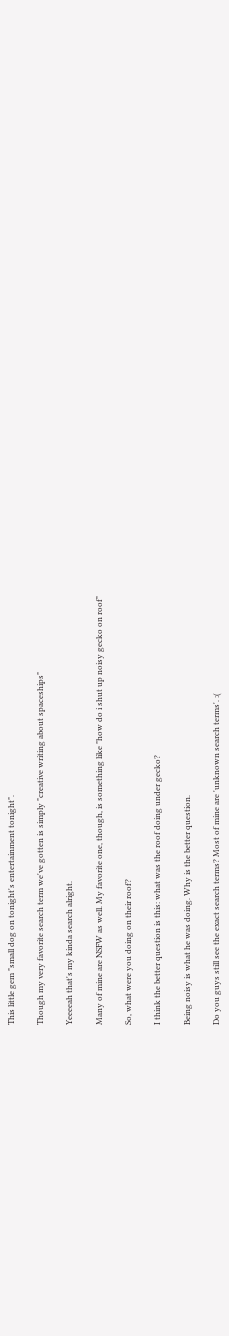This little gem "small dog on tonight's entertainment tonight".

Though my very favorite search term we've gotten is simply "creative writing about spaceships"

Yeeeeah that's my kinda search alright.

Many of mine are NSFW as well. My favorite one, though, is something like "how do i shut up noisy gecko on roof"

So, what were you doing on their roof?

I think the better question is this: what was the roof doing under gecko?

Being noisy is what he was doing. Why is the better question.

Do you guys still see the exact search terms? Most of mine are 'unknown search terms'. :(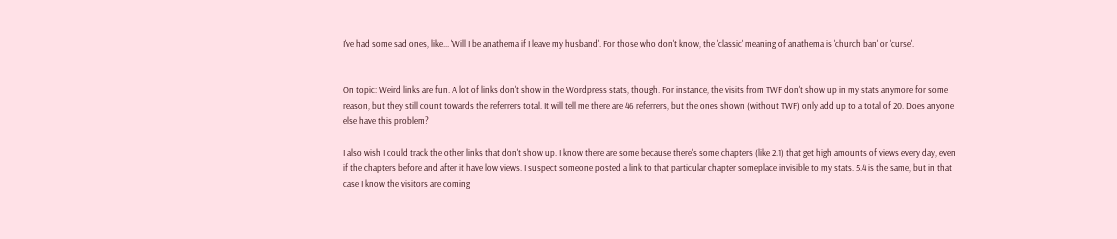I've had some sad ones, like... 'Will I be anathema if I leave my husband'. For those who don't know, the 'classic' meaning of anathema is 'church ban' or 'curse'.


On topic: Weird links are fun. A lot of links don't show in the Wordpress stats, though. For instance, the visits from TWF don't show up in my stats anymore for some reason, but they still count towards the referrers total. It will tell me there are 46 referrers, but the ones shown (without TWF) only add up to a total of 20. Does anyone else have this problem?

I also wish I could track the other links that don't show up. I know there are some because there's some chapters (like 2.1) that get high amounts of views every day, even if the chapters before and after it have low views. I suspect someone posted a link to that particular chapter someplace invisible to my stats. 5.4 is the same, but in that case I know the visitors are coming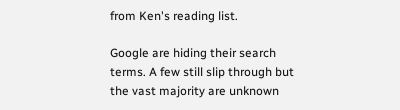from Ken's reading list.

Google are hiding their search terms. A few still slip through but the vast majority are unknown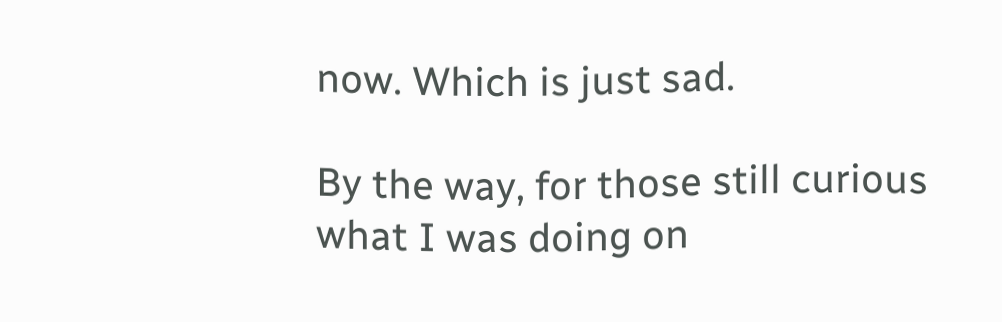now. Which is just sad.

By the way, for those still curious what I was doing on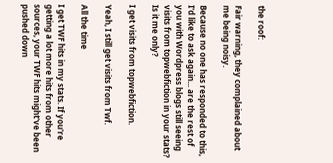the roof:

Fair warning, they complained about me being noisy.

Because no one has responded to this, I'd like to ask again... are the rest of you with Wordpress blogs still seeing visits from topwebfiction in your stats? Is it me only?

I get visits from topwebfiction.

Yeah, I still get visits from Twf.

All the time

I get TWF hits in my stats. If you're getting a lot more hits from other sources, your TWF hits might've been pushed down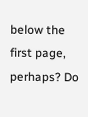below the first page, perhaps? Do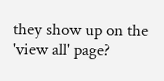they show up on the 'view all' page?